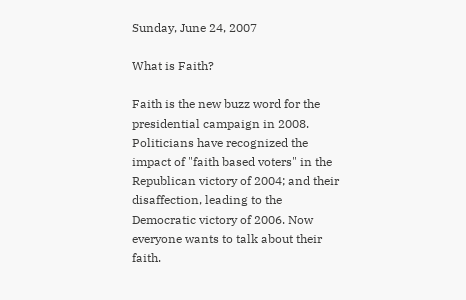Sunday, June 24, 2007

What is Faith?

Faith is the new buzz word for the presidential campaign in 2008. Politicians have recognized the impact of "faith based voters" in the Republican victory of 2004; and their disaffection, leading to the Democratic victory of 2006. Now everyone wants to talk about their faith.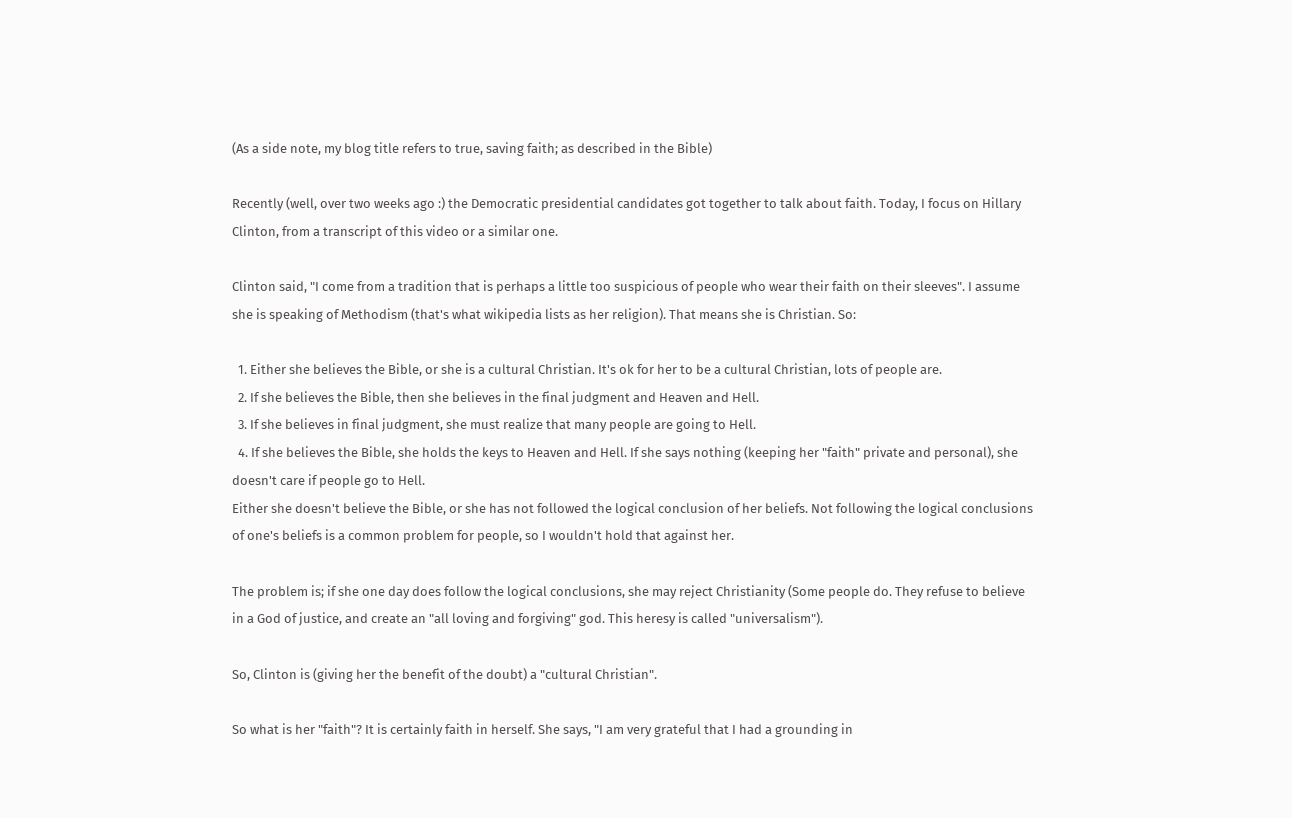(As a side note, my blog title refers to true, saving faith; as described in the Bible)

Recently (well, over two weeks ago :) the Democratic presidential candidates got together to talk about faith. Today, I focus on Hillary Clinton, from a transcript of this video or a similar one.

Clinton said, "I come from a tradition that is perhaps a little too suspicious of people who wear their faith on their sleeves". I assume she is speaking of Methodism (that's what wikipedia lists as her religion). That means she is Christian. So:

  1. Either she believes the Bible, or she is a cultural Christian. It's ok for her to be a cultural Christian, lots of people are.
  2. If she believes the Bible, then she believes in the final judgment and Heaven and Hell.
  3. If she believes in final judgment, she must realize that many people are going to Hell.
  4. If she believes the Bible, she holds the keys to Heaven and Hell. If she says nothing (keeping her "faith" private and personal), she doesn't care if people go to Hell.
Either she doesn't believe the Bible, or she has not followed the logical conclusion of her beliefs. Not following the logical conclusions of one's beliefs is a common problem for people, so I wouldn't hold that against her.

The problem is; if she one day does follow the logical conclusions, she may reject Christianity (Some people do. They refuse to believe in a God of justice, and create an "all loving and forgiving" god. This heresy is called "universalism").

So, Clinton is (giving her the benefit of the doubt) a "cultural Christian".

So what is her "faith"? It is certainly faith in herself. She says, "I am very grateful that I had a grounding in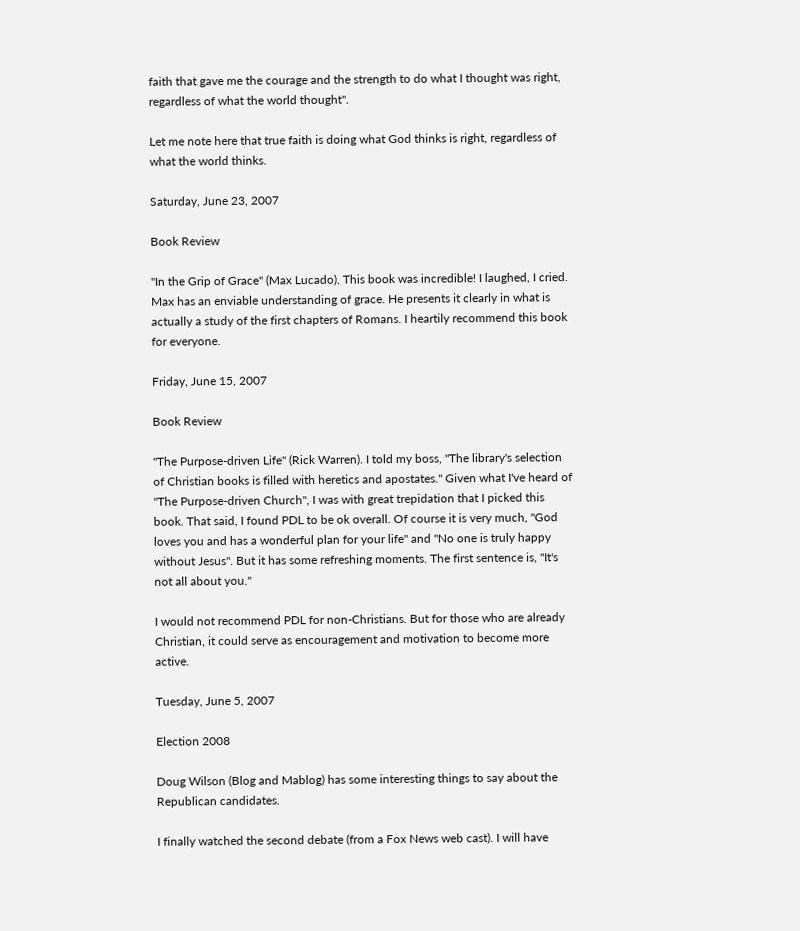faith that gave me the courage and the strength to do what I thought was right, regardless of what the world thought".

Let me note here that true faith is doing what God thinks is right, regardless of what the world thinks.

Saturday, June 23, 2007

Book Review

"In the Grip of Grace" (Max Lucado). This book was incredible! I laughed, I cried. Max has an enviable understanding of grace. He presents it clearly in what is actually a study of the first chapters of Romans. I heartily recommend this book for everyone.

Friday, June 15, 2007

Book Review

"The Purpose-driven Life" (Rick Warren). I told my boss, "The library's selection of Christian books is filled with heretics and apostates." Given what I've heard of "The Purpose-driven Church", I was with great trepidation that I picked this book. That said, I found PDL to be ok overall. Of course it is very much, "God loves you and has a wonderful plan for your life" and "No one is truly happy without Jesus". But it has some refreshing moments. The first sentence is, "It's not all about you."

I would not recommend PDL for non-Christians. But for those who are already Christian, it could serve as encouragement and motivation to become more active.

Tuesday, June 5, 2007

Election 2008

Doug Wilson (Blog and Mablog) has some interesting things to say about the Republican candidates.

I finally watched the second debate (from a Fox News web cast). I will have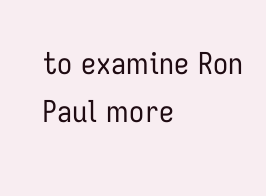to examine Ron Paul more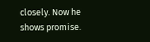closely. Now he shows promise.